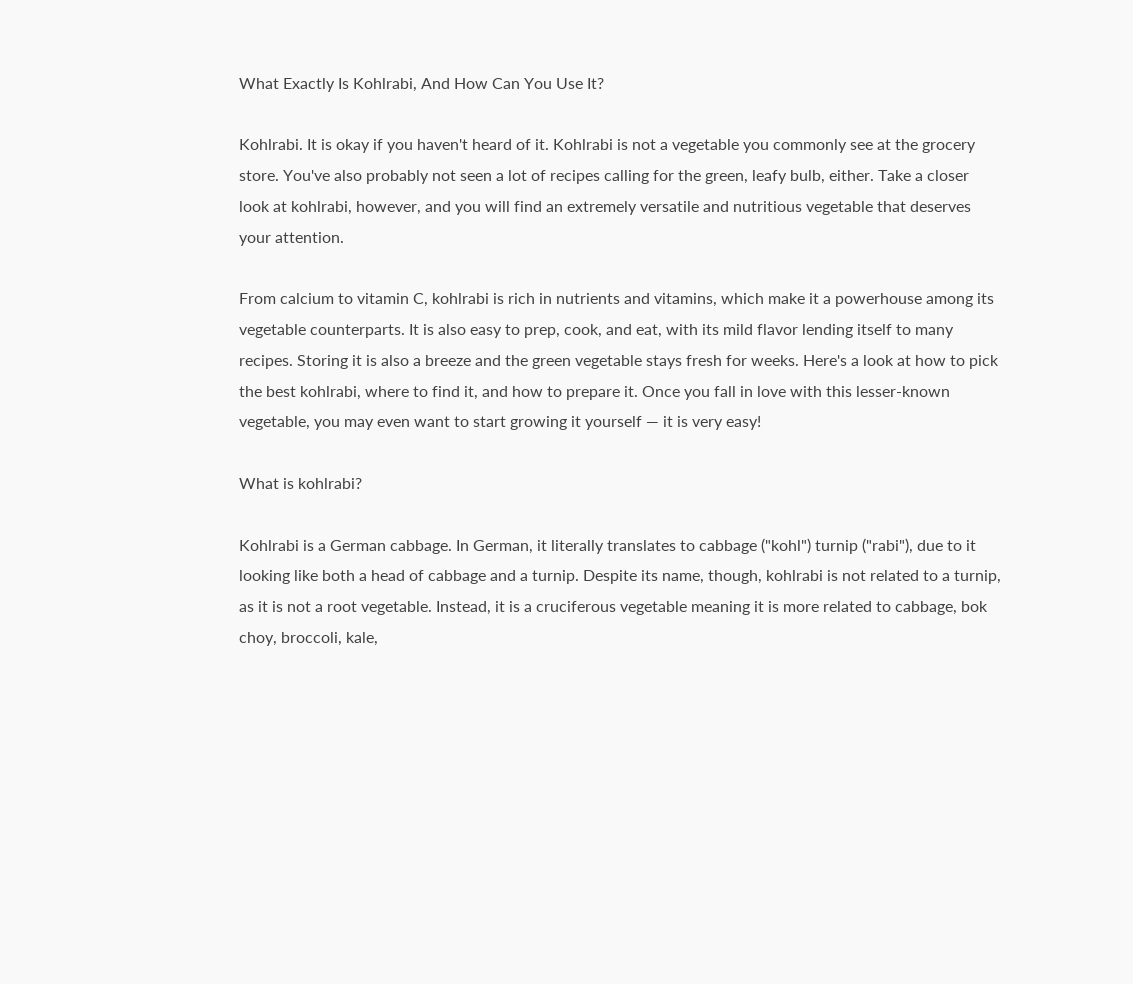What Exactly Is Kohlrabi, And How Can You Use It?

Kohlrabi. It is okay if you haven't heard of it. Kohlrabi is not a vegetable you commonly see at the grocery store. You've also probably not seen a lot of recipes calling for the green, leafy bulb, either. Take a closer look at kohlrabi, however, and you will find an extremely versatile and nutritious vegetable that deserves your attention.

From calcium to vitamin C, kohlrabi is rich in nutrients and vitamins, which make it a powerhouse among its vegetable counterparts. It is also easy to prep, cook, and eat, with its mild flavor lending itself to many recipes. Storing it is also a breeze and the green vegetable stays fresh for weeks. Here's a look at how to pick the best kohlrabi, where to find it, and how to prepare it. Once you fall in love with this lesser-known vegetable, you may even want to start growing it yourself — it is very easy!

What is kohlrabi?

Kohlrabi is a German cabbage. In German, it literally translates to cabbage ("kohl") turnip ("rabi"), due to it looking like both a head of cabbage and a turnip. Despite its name, though, kohlrabi is not related to a turnip, as it is not a root vegetable. Instead, it is a cruciferous vegetable meaning it is more related to cabbage, bok choy, broccoli, kale,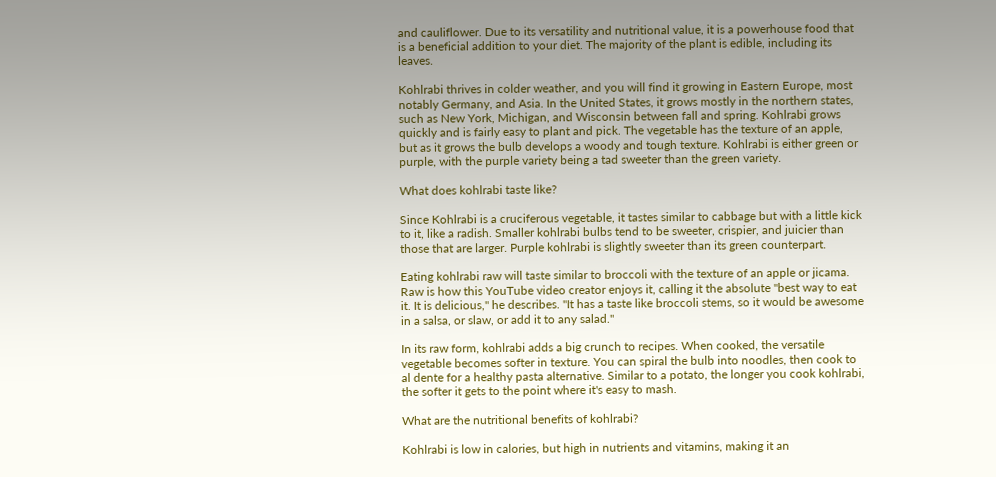and cauliflower. Due to its versatility and nutritional value, it is a powerhouse food that is a beneficial addition to your diet. The majority of the plant is edible, including its leaves.

Kohlrabi thrives in colder weather, and you will find it growing in Eastern Europe, most notably Germany, and Asia. In the United States, it grows mostly in the northern states, such as New York, Michigan, and Wisconsin between fall and spring. Kohlrabi grows quickly and is fairly easy to plant and pick. The vegetable has the texture of an apple, but as it grows the bulb develops a woody and tough texture. Kohlrabi is either green or purple, with the purple variety being a tad sweeter than the green variety.

What does kohlrabi taste like?

Since Kohlrabi is a cruciferous vegetable, it tastes similar to cabbage but with a little kick to it, like a radish. Smaller kohlrabi bulbs tend to be sweeter, crispier, and juicier than those that are larger. Purple kohlrabi is slightly sweeter than its green counterpart.

Eating kohlrabi raw will taste similar to broccoli with the texture of an apple or jicama. Raw is how this YouTube video creator enjoys it, calling it the absolute "best way to eat it. It is delicious," he describes. "It has a taste like broccoli stems, so it would be awesome in a salsa, or slaw, or add it to any salad."

In its raw form, kohlrabi adds a big crunch to recipes. When cooked, the versatile vegetable becomes softer in texture. You can spiral the bulb into noodles, then cook to al dente for a healthy pasta alternative. Similar to a potato, the longer you cook kohlrabi, the softer it gets to the point where it's easy to mash.

What are the nutritional benefits of kohlrabi?

Kohlrabi is low in calories, but high in nutrients and vitamins, making it an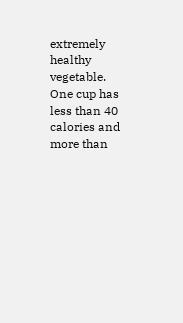extremely healthy vegetable. One cup has less than 40 calories and more than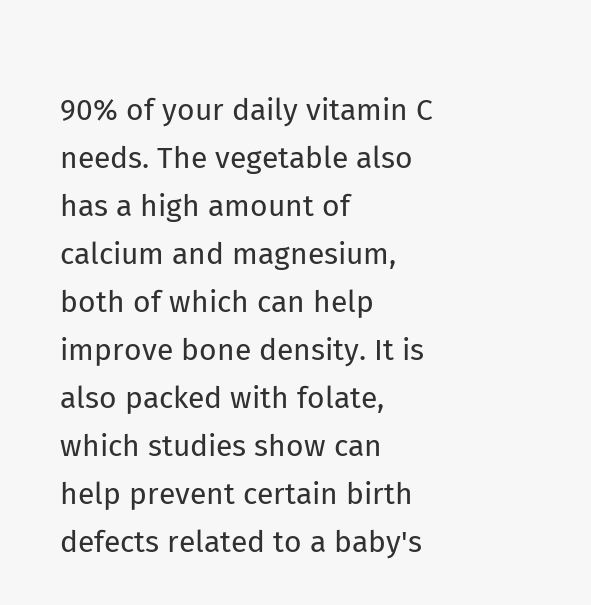90% of your daily vitamin C needs. The vegetable also has a high amount of calcium and magnesium, both of which can help improve bone density. It is also packed with folate, which studies show can help prevent certain birth defects related to a baby's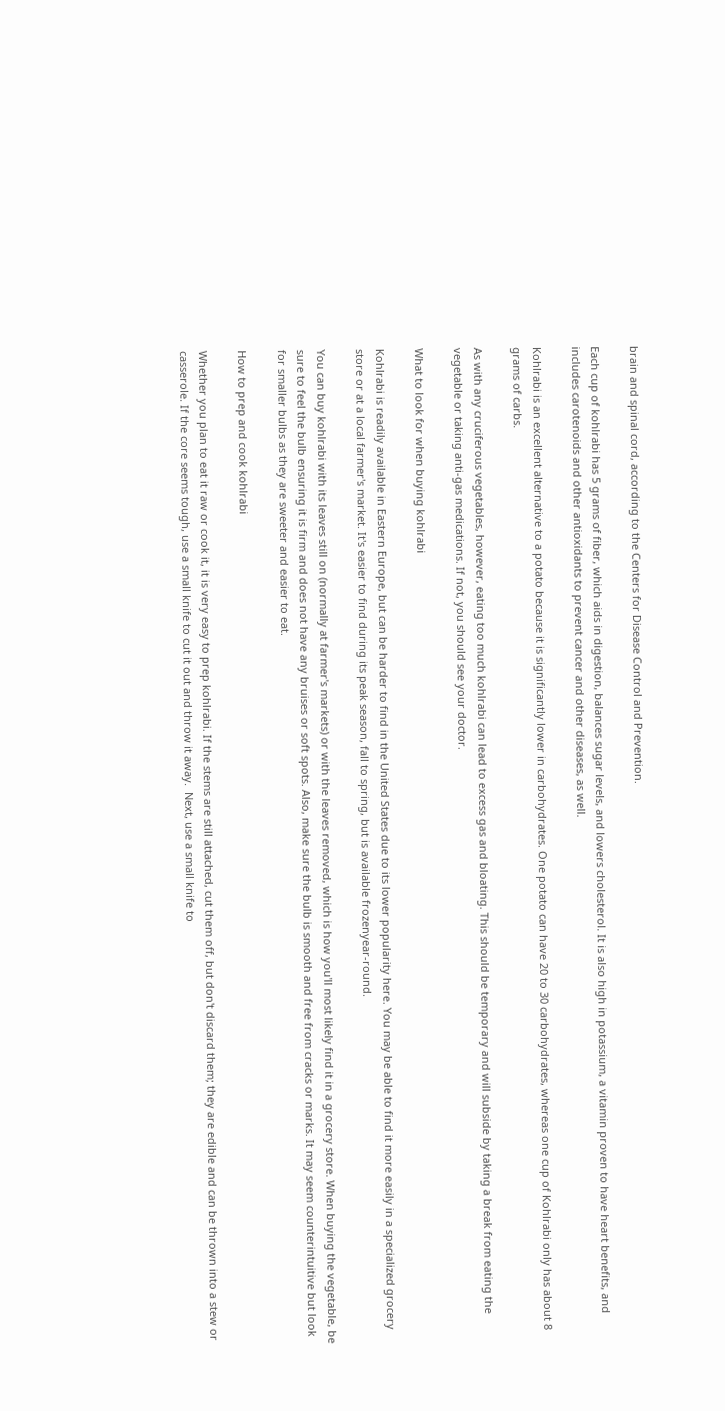brain and spinal cord, according to the Centers for Disease Control and Prevention.

Each cup of kohlrabi has 5 grams of fiber, which aids in digestion, balances sugar levels, and lowers cholesterol. It is also high in potassium, a vitamin proven to have heart benefits, and includes carotenoids and other antioxidants to prevent cancer and other diseases, as well.

Kohlrabi is an excellent alternative to a potato because it is significantly lower in carbohydrates. One potato can have 20 to 30 carbohydrates, whereas one cup of Kohlrabi only has about 8 grams of carbs.

As with any cruciferous vegetables, however, eating too much kohlrabi can lead to excess gas and bloating. This should be temporary and will subside by taking a break from eating the vegetable or taking anti-gas medications. If not, you should see your doctor.

What to look for when buying kohlrabi

Kohlrabi is readily available in Eastern Europe, but can be harder to find in the United States due to its lower popularity here. You may be able to find it more easily in a specialized grocery store or at a local farmer's market. It's easier to find during its peak season, fall to spring, but is available frozenyear-round.

You can buy kohlrabi with its leaves still on (normally at farmer's markets) or with the leaves removed, which is how you'll most likely find it in a grocery store. When buying the vegetable, be sure to feel the bulb ensuring it is firm and does not have any bruises or soft spots. Also, make sure the bulb is smooth and free from cracks or marks. It may seem counterintuitive but look for smaller bulbs as they are sweeter and easier to eat.

How to prep and cook kohlrabi

Whether you plan to eat it raw or cook it, it is very easy to prep kohlrabi. If the stems are still attached, cut them off, but don't discard them; they are edible and can be thrown into a stew or casserole. If the core seems tough, use a small knife to cut it out and throw it away.  Next, use a small knife to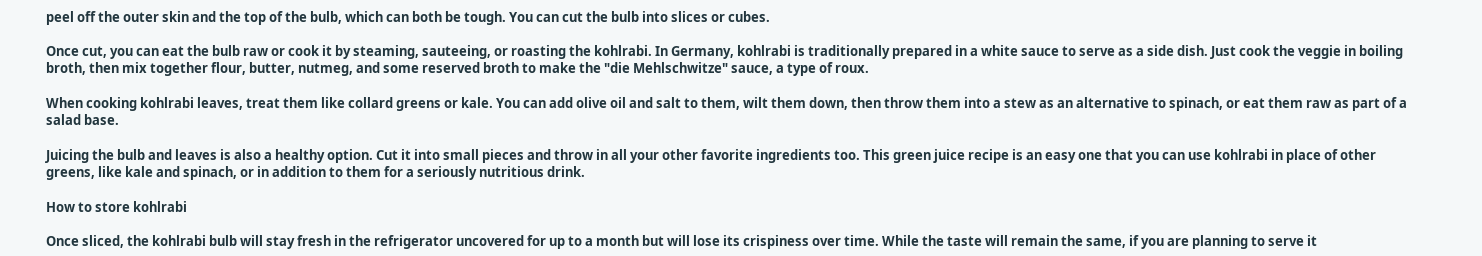peel off the outer skin and the top of the bulb, which can both be tough. You can cut the bulb into slices or cubes.

Once cut, you can eat the bulb raw or cook it by steaming, sauteeing, or roasting the kohlrabi. In Germany, kohlrabi is traditionally prepared in a white sauce to serve as a side dish. Just cook the veggie in boiling broth, then mix together flour, butter, nutmeg, and some reserved broth to make the "die Mehlschwitze" sauce, a type of roux.

When cooking kohlrabi leaves, treat them like collard greens or kale. You can add olive oil and salt to them, wilt them down, then throw them into a stew as an alternative to spinach, or eat them raw as part of a salad base.

Juicing the bulb and leaves is also a healthy option. Cut it into small pieces and throw in all your other favorite ingredients too. This green juice recipe is an easy one that you can use kohlrabi in place of other greens, like kale and spinach, or in addition to them for a seriously nutritious drink.

How to store kohlrabi

Once sliced, the kohlrabi bulb will stay fresh in the refrigerator uncovered for up to a month but will lose its crispiness over time. While the taste will remain the same, if you are planning to serve it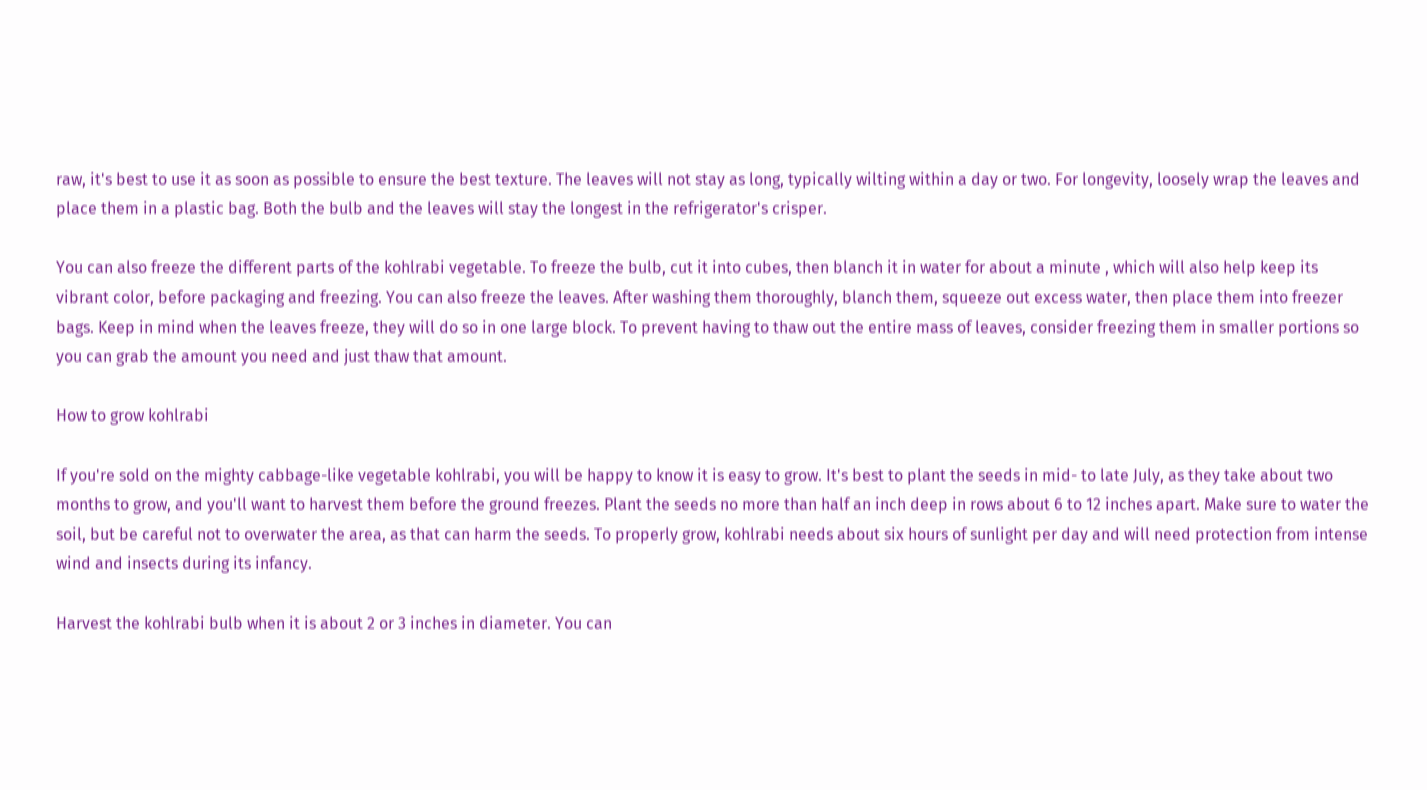raw, it's best to use it as soon as possible to ensure the best texture. The leaves will not stay as long, typically wilting within a day or two. For longevity, loosely wrap the leaves and place them in a plastic bag. Both the bulb and the leaves will stay the longest in the refrigerator's crisper.

You can also freeze the different parts of the kohlrabi vegetable. To freeze the bulb, cut it into cubes, then blanch it in water for about a minute , which will also help keep its vibrant color, before packaging and freezing. You can also freeze the leaves. After washing them thoroughly, blanch them, squeeze out excess water, then place them into freezer bags. Keep in mind when the leaves freeze, they will do so in one large block. To prevent having to thaw out the entire mass of leaves, consider freezing them in smaller portions so you can grab the amount you need and just thaw that amount.

How to grow kohlrabi

If you're sold on the mighty cabbage-like vegetable kohlrabi, you will be happy to know it is easy to grow. It's best to plant the seeds in mid- to late July, as they take about two months to grow, and you'll want to harvest them before the ground freezes. Plant the seeds no more than half an inch deep in rows about 6 to 12 inches apart. Make sure to water the soil, but be careful not to overwater the area, as that can harm the seeds. To properly grow, kohlrabi needs about six hours of sunlight per day and will need protection from intense wind and insects during its infancy.

Harvest the kohlrabi bulb when it is about 2 or 3 inches in diameter. You can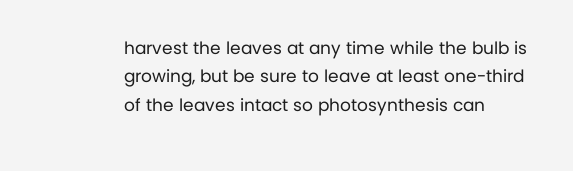harvest the leaves at any time while the bulb is growing, but be sure to leave at least one-third of the leaves intact so photosynthesis can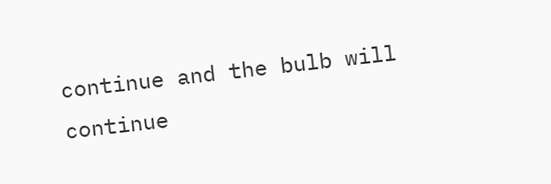continue and the bulb will continue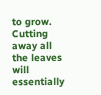to grow. Cutting away all the leaves will essentially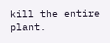kill the entire plant.